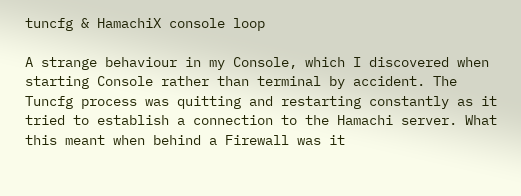tuncfg & HamachiX console loop

A strange behaviour in my Console, which I discovered when starting Console rather than terminal by accident. The Tuncfg process was quitting and restarting constantly as it tried to establish a connection to the Hamachi server. What this meant when behind a Firewall was it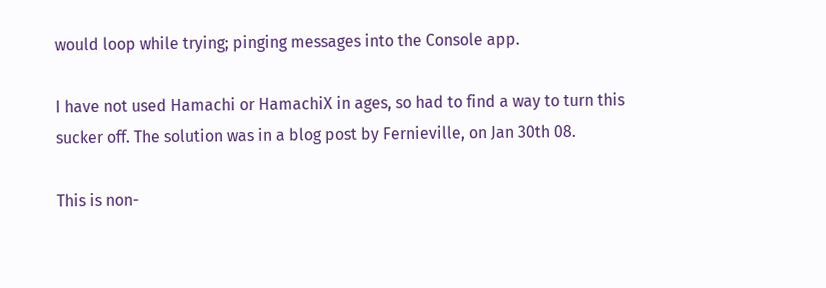would loop while trying; pinging messages into the Console app.

I have not used Hamachi or HamachiX in ages, so had to find a way to turn this sucker off. The solution was in a blog post by Fernieville, on Jan 30th 08.

This is non-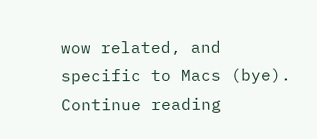wow related, and specific to Macs (bye). Continue reading